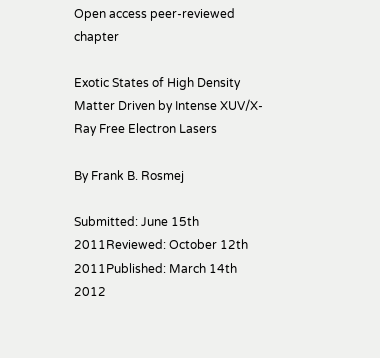Open access peer-reviewed chapter

Exotic States of High Density Matter Driven by Intense XUV/X-Ray Free Electron Lasers

By Frank B. Rosmej

Submitted: June 15th 2011Reviewed: October 12th 2011Published: March 14th 2012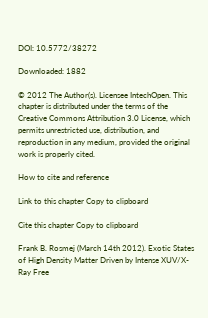DOI: 10.5772/38272

Downloaded: 1882

© 2012 The Author(s). Licensee IntechOpen. This chapter is distributed under the terms of the Creative Commons Attribution 3.0 License, which permits unrestricted use, distribution, and reproduction in any medium, provided the original work is properly cited.

How to cite and reference

Link to this chapter Copy to clipboard

Cite this chapter Copy to clipboard

Frank B. Rosmej (March 14th 2012). Exotic States of High Density Matter Driven by Intense XUV/X-Ray Free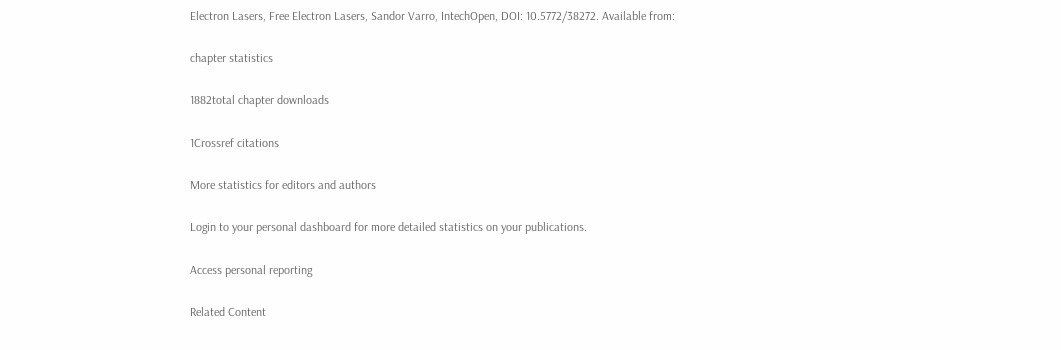Electron Lasers, Free Electron Lasers, Sandor Varro, IntechOpen, DOI: 10.5772/38272. Available from:

chapter statistics

1882total chapter downloads

1Crossref citations

More statistics for editors and authors

Login to your personal dashboard for more detailed statistics on your publications.

Access personal reporting

Related Content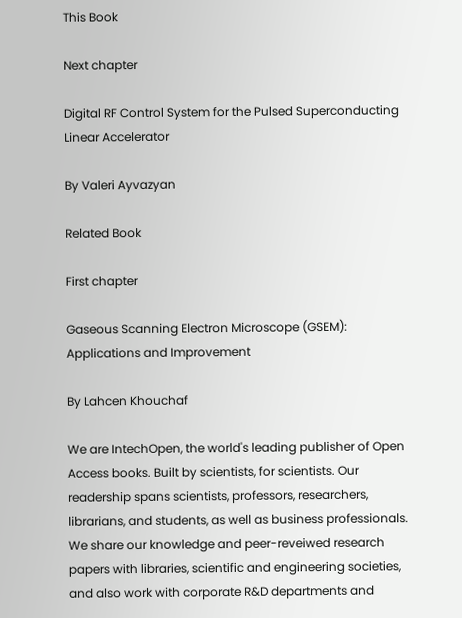This Book

Next chapter

Digital RF Control System for the Pulsed Superconducting Linear Accelerator

By Valeri Ayvazyan

Related Book

First chapter

Gaseous Scanning Electron Microscope (GSEM): Applications and Improvement

By Lahcen Khouchaf

We are IntechOpen, the world's leading publisher of Open Access books. Built by scientists, for scientists. Our readership spans scientists, professors, researchers, librarians, and students, as well as business professionals. We share our knowledge and peer-reveiwed research papers with libraries, scientific and engineering societies, and also work with corporate R&D departments and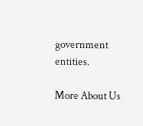government entities.

More About Us